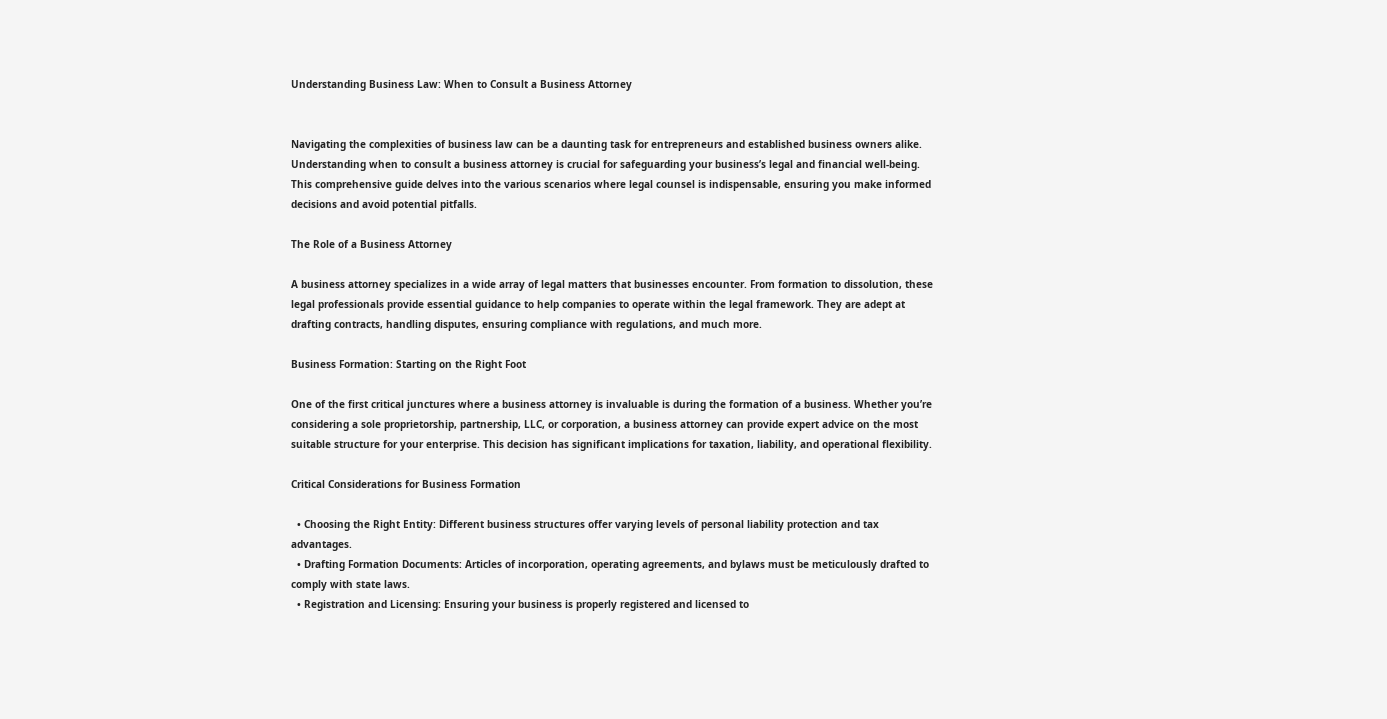Understanding Business Law: When to Consult a Business Attorney


Navigating the complexities of business law can be a daunting task for entrepreneurs and established business owners alike. Understanding when to consult a business attorney is crucial for safeguarding your business’s legal and financial well-being. This comprehensive guide delves into the various scenarios where legal counsel is indispensable, ensuring you make informed decisions and avoid potential pitfalls.

The Role of a Business Attorney

A business attorney specializes in a wide array of legal matters that businesses encounter. From formation to dissolution, these legal professionals provide essential guidance to help companies to operate within the legal framework. They are adept at drafting contracts, handling disputes, ensuring compliance with regulations, and much more.

Business Formation: Starting on the Right Foot

One of the first critical junctures where a business attorney is invaluable is during the formation of a business. Whether you’re considering a sole proprietorship, partnership, LLC, or corporation, a business attorney can provide expert advice on the most suitable structure for your enterprise. This decision has significant implications for taxation, liability, and operational flexibility.

Critical Considerations for Business Formation

  • Choosing the Right Entity: Different business structures offer varying levels of personal liability protection and tax advantages.
  • Drafting Formation Documents: Articles of incorporation, operating agreements, and bylaws must be meticulously drafted to comply with state laws.
  • Registration and Licensing: Ensuring your business is properly registered and licensed to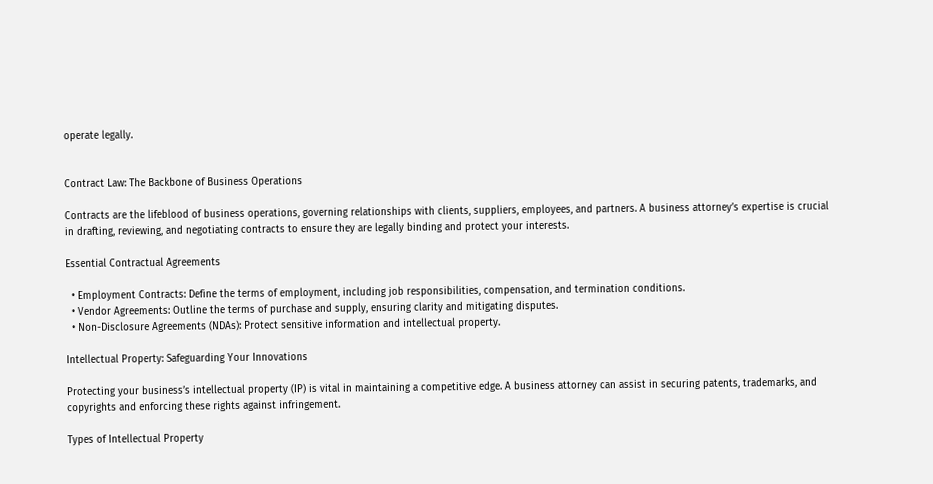operate legally.


Contract Law: The Backbone of Business Operations

Contracts are the lifeblood of business operations, governing relationships with clients, suppliers, employees, and partners. A business attorney’s expertise is crucial in drafting, reviewing, and negotiating contracts to ensure they are legally binding and protect your interests.

Essential Contractual Agreements

  • Employment Contracts: Define the terms of employment, including job responsibilities, compensation, and termination conditions.
  • Vendor Agreements: Outline the terms of purchase and supply, ensuring clarity and mitigating disputes.
  • Non-Disclosure Agreements (NDAs): Protect sensitive information and intellectual property.

Intellectual Property: Safeguarding Your Innovations

Protecting your business’s intellectual property (IP) is vital in maintaining a competitive edge. A business attorney can assist in securing patents, trademarks, and copyrights and enforcing these rights against infringement.

Types of Intellectual Property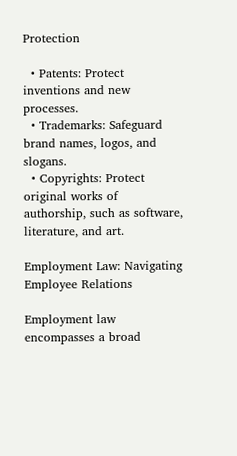Protection

  • Patents: Protect inventions and new processes.
  • Trademarks: Safeguard brand names, logos, and slogans.
  • Copyrights: Protect original works of authorship, such as software, literature, and art.

Employment Law: Navigating Employee Relations

Employment law encompasses a broad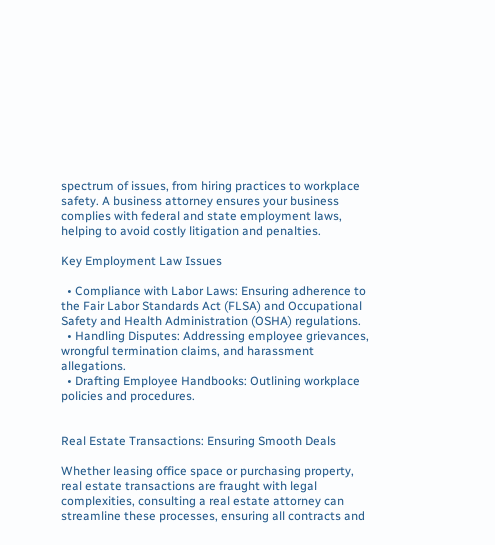spectrum of issues, from hiring practices to workplace safety. A business attorney ensures your business complies with federal and state employment laws, helping to avoid costly litigation and penalties.

Key Employment Law Issues

  • Compliance with Labor Laws: Ensuring adherence to the Fair Labor Standards Act (FLSA) and Occupational Safety and Health Administration (OSHA) regulations.
  • Handling Disputes: Addressing employee grievances, wrongful termination claims, and harassment allegations.
  • Drafting Employee Handbooks: Outlining workplace policies and procedures.


Real Estate Transactions: Ensuring Smooth Deals

Whether leasing office space or purchasing property, real estate transactions are fraught with legal complexities, consulting a real estate attorney can streamline these processes, ensuring all contracts and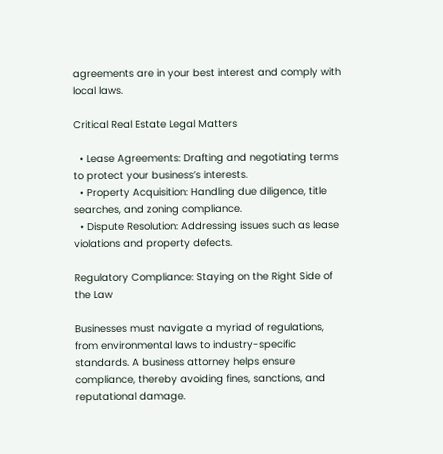agreements are in your best interest and comply with local laws.

Critical Real Estate Legal Matters

  • Lease Agreements: Drafting and negotiating terms to protect your business’s interests.
  • Property Acquisition: Handling due diligence, title searches, and zoning compliance.
  • Dispute Resolution: Addressing issues such as lease violations and property defects.

Regulatory Compliance: Staying on the Right Side of the Law

Businesses must navigate a myriad of regulations, from environmental laws to industry-specific standards. A business attorney helps ensure compliance, thereby avoiding fines, sanctions, and reputational damage.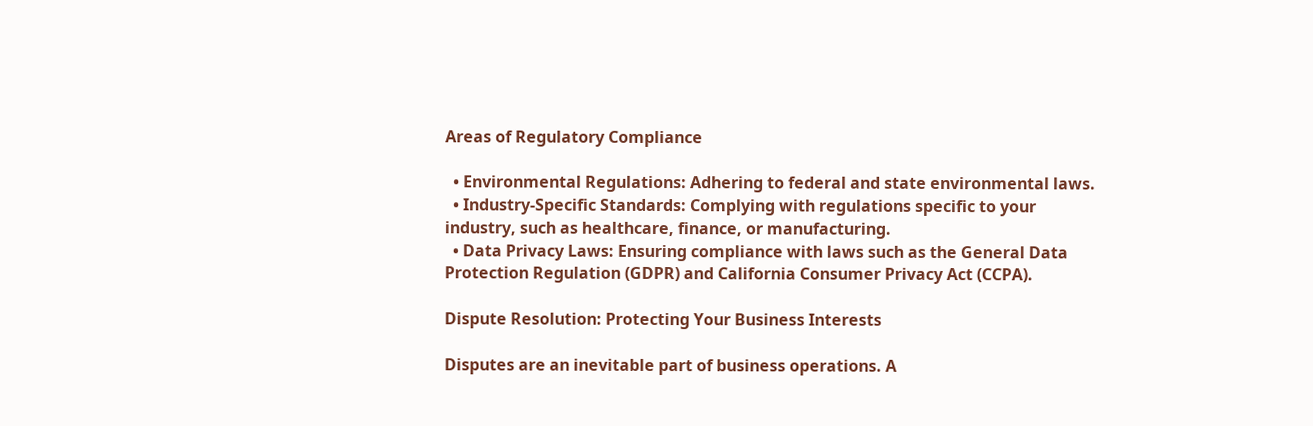Areas of Regulatory Compliance

  • Environmental Regulations: Adhering to federal and state environmental laws.
  • Industry-Specific Standards: Complying with regulations specific to your industry, such as healthcare, finance, or manufacturing.
  • Data Privacy Laws: Ensuring compliance with laws such as the General Data Protection Regulation (GDPR) and California Consumer Privacy Act (CCPA).

Dispute Resolution: Protecting Your Business Interests

Disputes are an inevitable part of business operations. A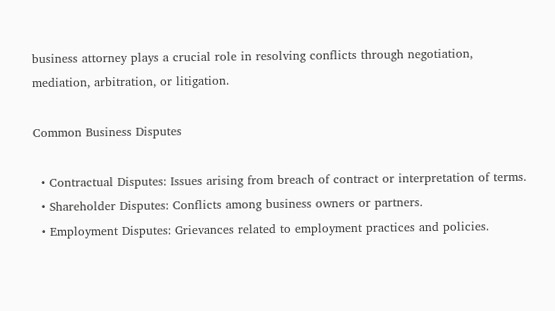business attorney plays a crucial role in resolving conflicts through negotiation, mediation, arbitration, or litigation.

Common Business Disputes

  • Contractual Disputes: Issues arising from breach of contract or interpretation of terms.
  • Shareholder Disputes: Conflicts among business owners or partners.
  • Employment Disputes: Grievances related to employment practices and policies.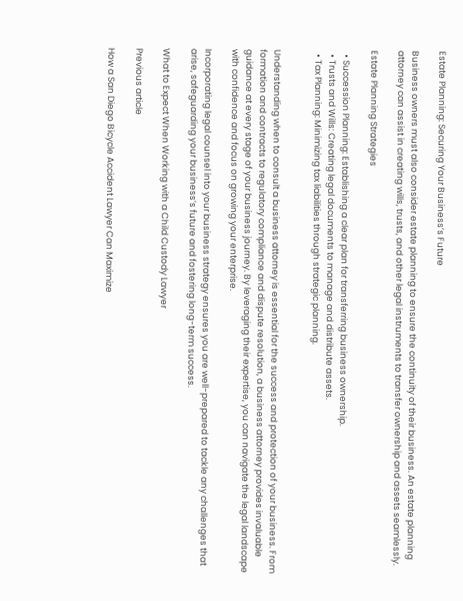Estate Planning: Securing Your Business’s Future

Business owners must also consider estate planning to ensure the continuity of their business. An estate planning attorney can assist in creating wills, trusts, and other legal instruments to transfer ownership and assets seamlessly.

Estate Planning Strategies

  • Succession Planning: Establishing a clear plan for transferring business ownership.
  • Trusts and Wills: Creating legal documents to manage and distribute assets.
  • Tax Planning: Minimizing tax liabilities through strategic planning.


Understanding when to consult a business attorney is essential for the success and protection of your business. From formation and contracts to regulatory compliance and dispute resolution, a business attorney provides invaluable guidance at every stage of your business journey. By leveraging their expertise, you can navigate the legal landscape with confidence and focus on growing your enterprise.

Incorporating legal counsel into your business strategy ensures you are well-prepared to tackle any challenges that arise, safeguarding your business’s future and fostering long-term success.

What to Expect When Working with a Child Custody Lawyer

Previous article

How a San Diego Bicycle Accident Lawyer Can Maximize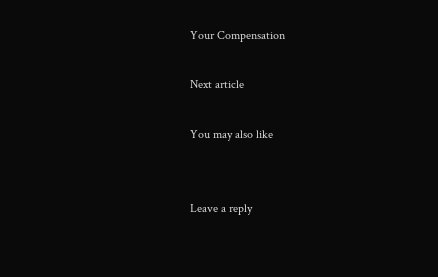Your Compensation

Next article

You may also like


Leave a reply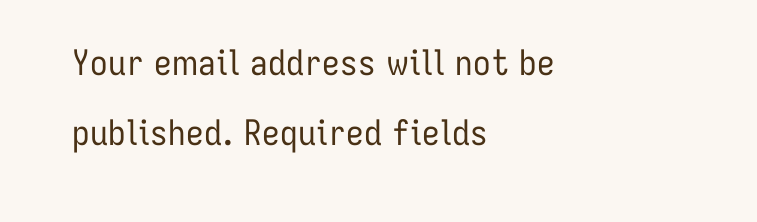Your email address will not be published. Required fields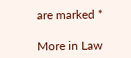are marked *

More in Law